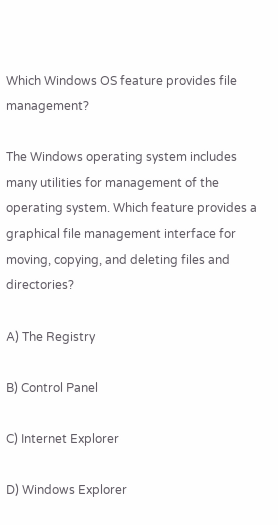Which Windows OS feature provides file management?

The Windows operating system includes many utilities for management of the operating system. Which feature provides a graphical file management interface for moving, copying, and deleting files and directories?

A) The Registry

B) Control Panel

C) Internet Explorer

D) Windows Explorer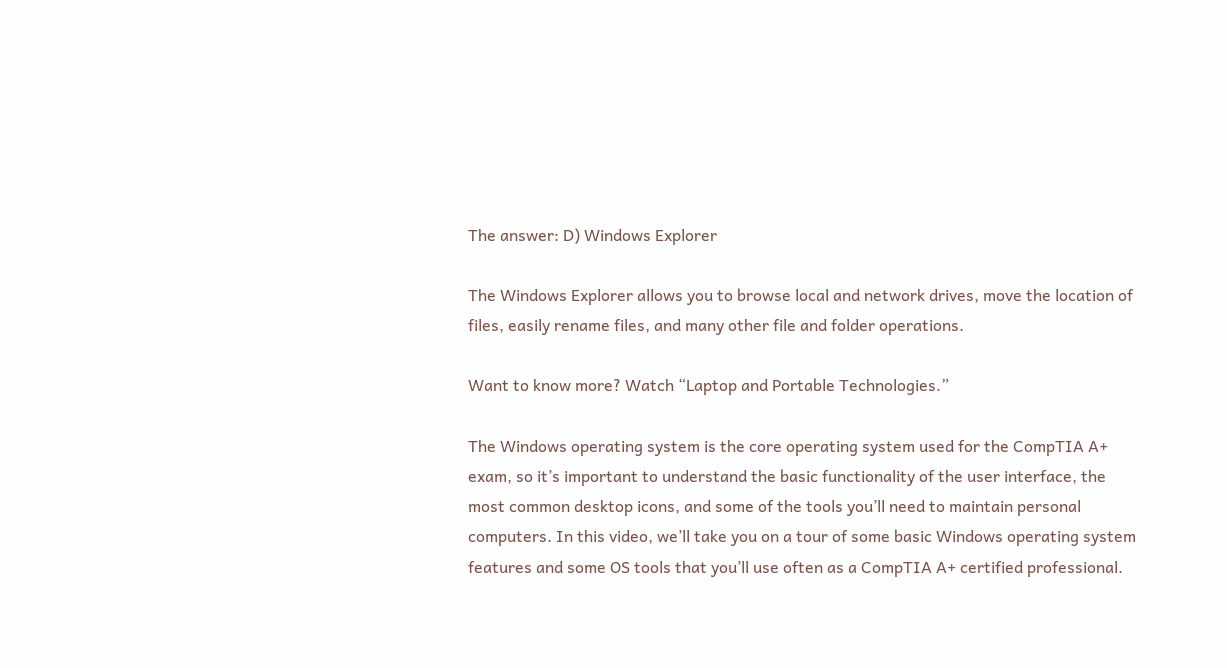The answer: D) Windows Explorer

The Windows Explorer allows you to browse local and network drives, move the location of files, easily rename files, and many other file and folder operations.

Want to know more? Watch “Laptop and Portable Technologies.”

The Windows operating system is the core operating system used for the CompTIA A+ exam, so it’s important to understand the basic functionality of the user interface, the most common desktop icons, and some of the tools you’ll need to maintain personal computers. In this video, we’ll take you on a tour of some basic Windows operating system features and some OS tools that you’ll use often as a CompTIA A+ certified professional.